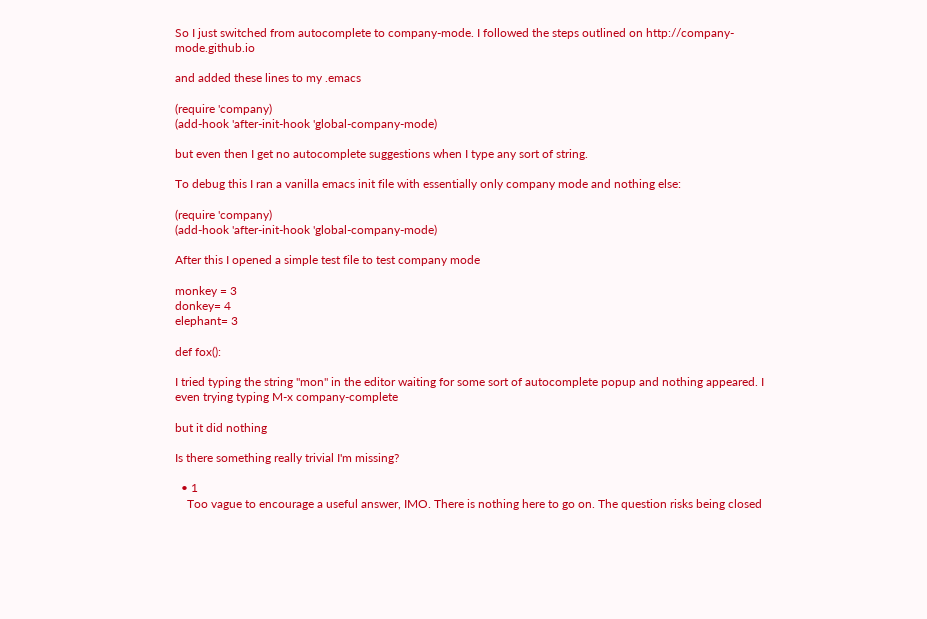So I just switched from autocomplete to company-mode. I followed the steps outlined on http://company-mode.github.io

and added these lines to my .emacs

(require 'company)
(add-hook 'after-init-hook 'global-company-mode)

but even then I get no autocomplete suggestions when I type any sort of string.

To debug this I ran a vanilla emacs init file with essentially only company mode and nothing else:

(require 'company)
(add-hook 'after-init-hook 'global-company-mode)

After this I opened a simple test file to test company mode

monkey = 3
donkey= 4
elephant= 3

def fox():

I tried typing the string "mon" in the editor waiting for some sort of autocomplete popup and nothing appeared. I even trying typing M-x company-complete

but it did nothing

Is there something really trivial I'm missing?

  • 1
    Too vague to encourage a useful answer, IMO. There is nothing here to go on. The question risks being closed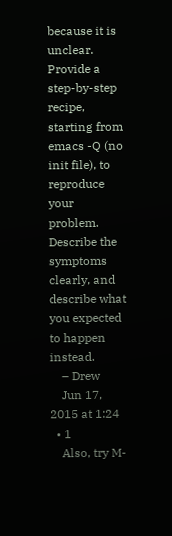because it is unclear. Provide a step-by-step recipe, starting from emacs -Q (no init file), to reproduce your problem. Describe the symptoms clearly, and describe what you expected to happen instead.
    – Drew
    Jun 17, 2015 at 1:24
  • 1
    Also, try M-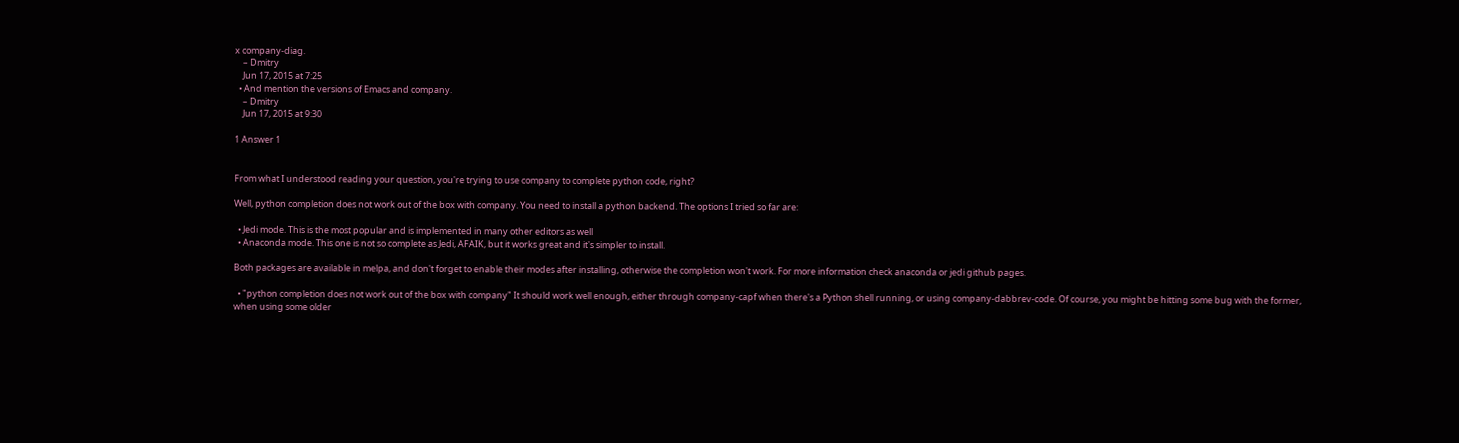x company-diag.
    – Dmitry
    Jun 17, 2015 at 7:25
  • And mention the versions of Emacs and company.
    – Dmitry
    Jun 17, 2015 at 9:30

1 Answer 1


From what I understood reading your question, you're trying to use company to complete python code, right?

Well, python completion does not work out of the box with company. You need to install a python backend. The options I tried so far are:

  • Jedi mode. This is the most popular and is implemented in many other editors as well
  • Anaconda mode. This one is not so complete as Jedi, AFAIK, but it works great and it's simpler to install.

Both packages are available in melpa, and don't forget to enable their modes after installing, otherwise the completion won't work. For more information check anaconda or jedi github pages.

  • "python completion does not work out of the box with company" It should work well enough, either through company-capf when there's a Python shell running, or using company-dabbrev-code. Of course, you might be hitting some bug with the former, when using some older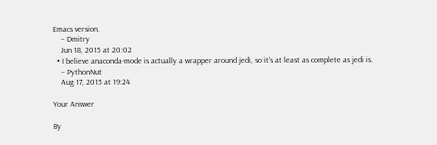Emacs version.
    – Dmitry
    Jun 18, 2015 at 20:02
  • I believe anaconda-mode is actually a wrapper around jedi, so it's at least as complete as jedi is.
    – PythonNut
    Aug 17, 2015 at 19:24

Your Answer

By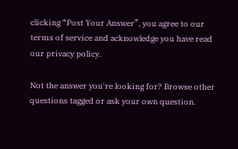clicking “Post Your Answer”, you agree to our terms of service and acknowledge you have read our privacy policy.

Not the answer you're looking for? Browse other questions tagged or ask your own question.